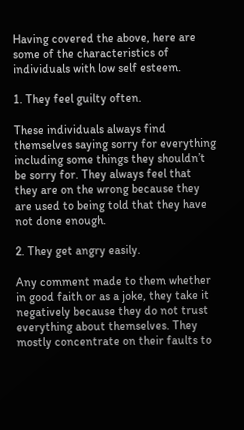Having covered the above, here are some of the characteristics of individuals with low self esteem.

1. They feel guilty often.

These individuals always find themselves saying sorry for everything including some things they shouldn’t be sorry for. They always feel that they are on the wrong because they are used to being told that they have not done enough.

2. They get angry easily.

Any comment made to them whether in good faith or as a joke, they take it negatively because they do not trust everything about themselves. They mostly concentrate on their faults to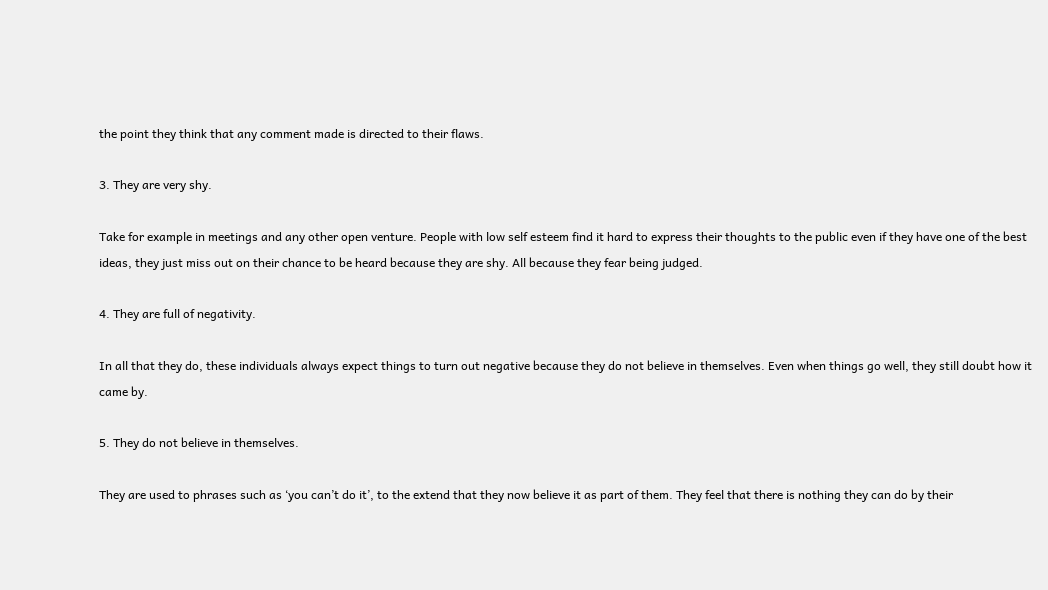the point they think that any comment made is directed to their flaws.

3. They are very shy.

Take for example in meetings and any other open venture. People with low self esteem find it hard to express their thoughts to the public even if they have one of the best ideas, they just miss out on their chance to be heard because they are shy. All because they fear being judged.

4. They are full of negativity.

In all that they do, these individuals always expect things to turn out negative because they do not believe in themselves. Even when things go well, they still doubt how it came by.

5. They do not believe in themselves.

They are used to phrases such as ‘you can’t do it’, to the extend that they now believe it as part of them. They feel that there is nothing they can do by their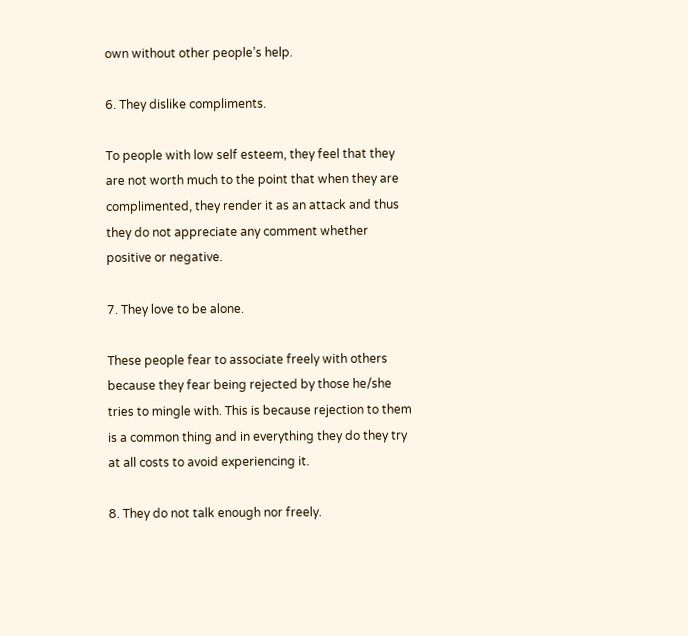own without other people’s help.

6. They dislike compliments.

To people with low self esteem, they feel that they are not worth much to the point that when they are complimented, they render it as an attack and thus they do not appreciate any comment whether positive or negative.

7. They love to be alone.

These people fear to associate freely with others because they fear being rejected by those he/she tries to mingle with. This is because rejection to them is a common thing and in everything they do they try at all costs to avoid experiencing it.

8. They do not talk enough nor freely.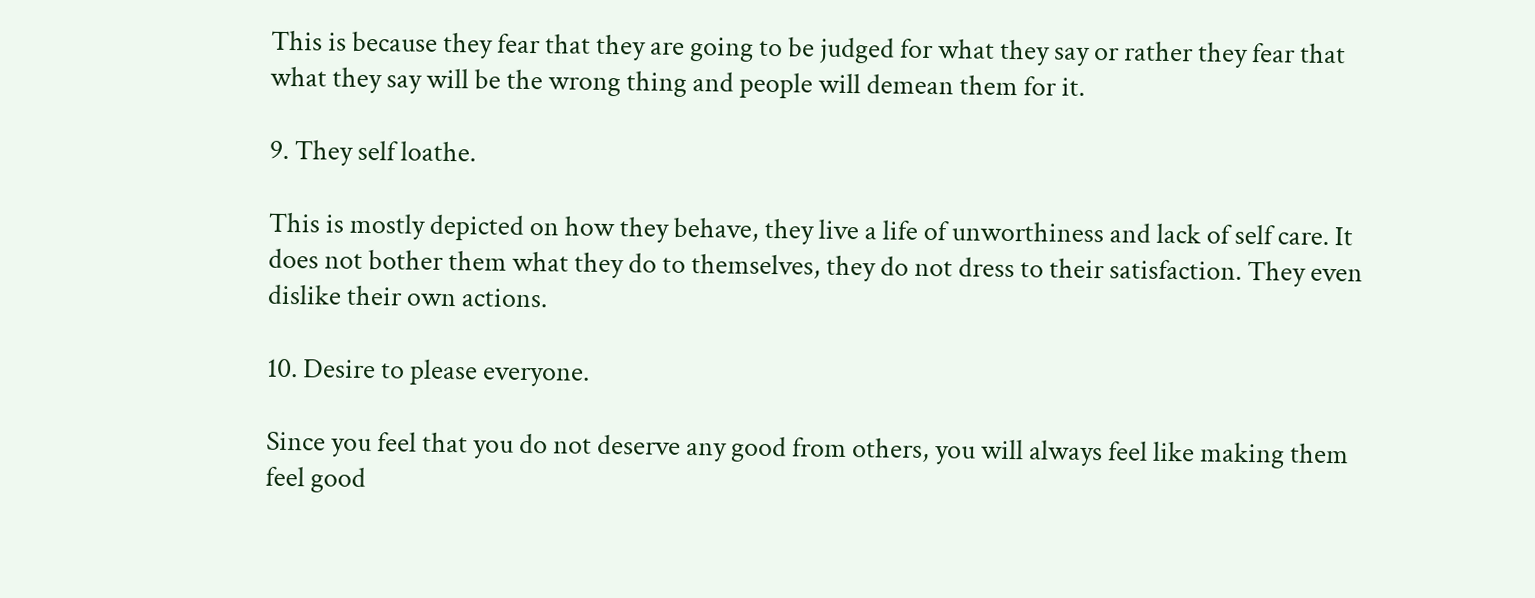This is because they fear that they are going to be judged for what they say or rather they fear that what they say will be the wrong thing and people will demean them for it.

9. They self loathe.

This is mostly depicted on how they behave, they live a life of unworthiness and lack of self care. It does not bother them what they do to themselves, they do not dress to their satisfaction. They even dislike their own actions.

10. Desire to please everyone.

Since you feel that you do not deserve any good from others, you will always feel like making them feel good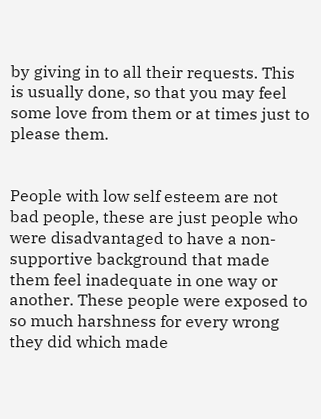by giving in to all their requests. This is usually done, so that you may feel some love from them or at times just to please them.


People with low self esteem are not bad people, these are just people who were disadvantaged to have a non-supportive background that made them feel inadequate in one way or another. These people were exposed to so much harshness for every wrong they did which made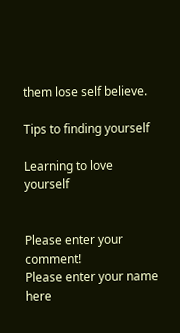them lose self believe.

Tips to finding yourself

Learning to love yourself


Please enter your comment!
Please enter your name here